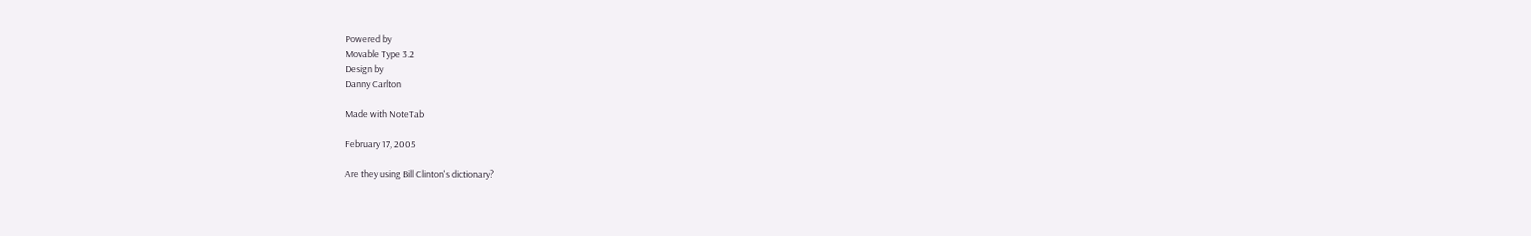Powered by
Movable Type 3.2
Design by
Danny Carlton

Made with NoteTab

February 17, 2005

Are they using Bill Clinton's dictionary?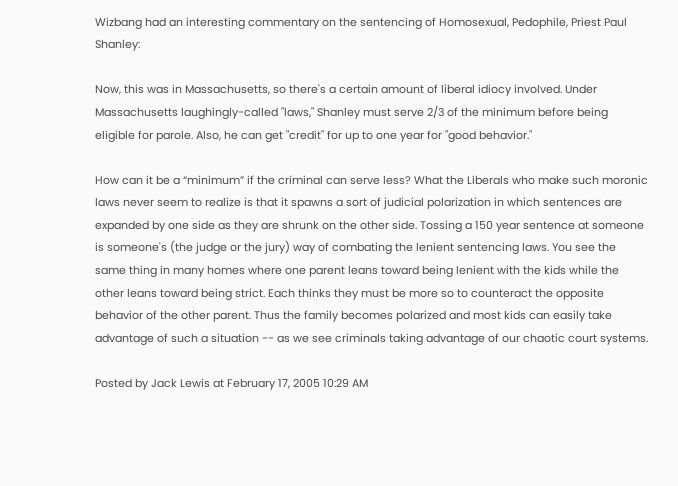Wizbang had an interesting commentary on the sentencing of Homosexual, Pedophile, Priest Paul Shanley:

Now, this was in Massachusetts, so there's a certain amount of liberal idiocy involved. Under Massachusetts laughingly-called "laws," Shanley must serve 2/3 of the minimum before being eligible for parole. Also, he can get "credit" for up to one year for "good behavior."

How can it be a “minimum” if the criminal can serve less? What the Liberals who make such moronic laws never seem to realize is that it spawns a sort of judicial polarization in which sentences are expanded by one side as they are shrunk on the other side. Tossing a 150 year sentence at someone is someone's (the judge or the jury) way of combating the lenient sentencing laws. You see the same thing in many homes where one parent leans toward being lenient with the kids while the other leans toward being strict. Each thinks they must be more so to counteract the opposite behavior of the other parent. Thus the family becomes polarized and most kids can easily take advantage of such a situation -- as we see criminals taking advantage of our chaotic court systems.

Posted by Jack Lewis at February 17, 2005 10:29 AM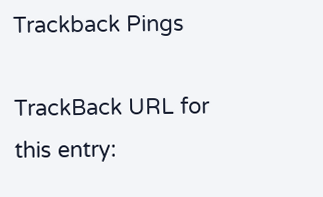Trackback Pings

TrackBack URL for this entry: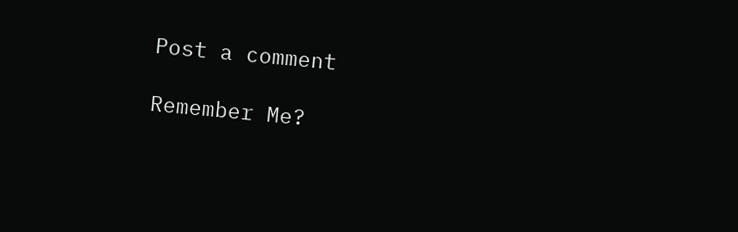Post a comment

Remember Me?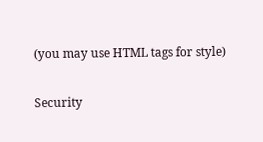(you may use HTML tags for style)

Security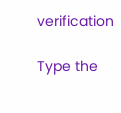verification

Type the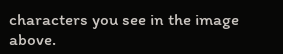characters you see in the image above.